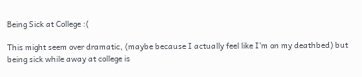Being Sick at College :(

This might seem over dramatic, (maybe because I actually feel like I'm on my deathbed) but being sick while away at college is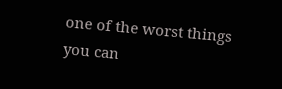one of the worst things you can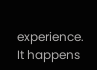experience. It happens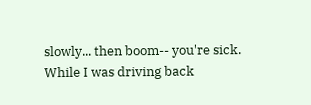slowly... then boom-- you're sick. While I was driving back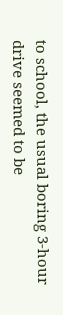to school, the usual boring 3-hour drive seemed to be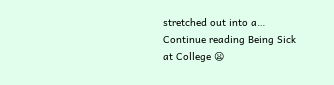stretched out into a… Continue reading Being Sick at College 😦